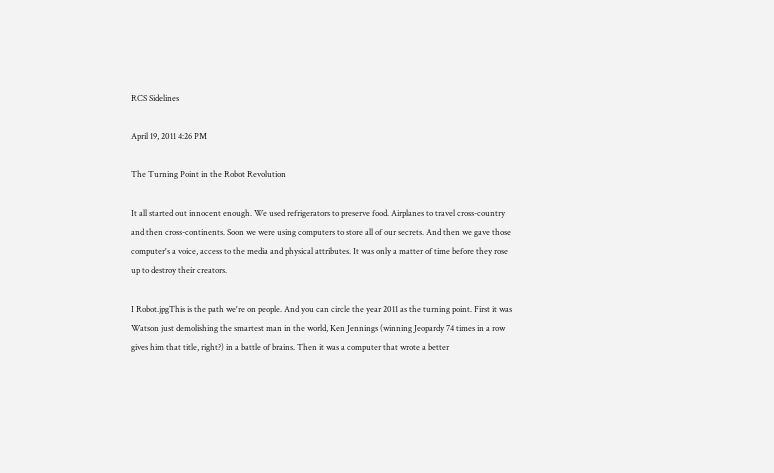RCS Sidelines

April 19, 2011 4:26 PM

The Turning Point in the Robot Revolution

It all started out innocent enough. We used refrigerators to preserve food. Airplanes to travel cross-country and then cross-continents. Soon we were using computers to store all of our secrets. And then we gave those computer's a voice, access to the media and physical attributes. It was only a matter of time before they rose up to destroy their creators.

I Robot.jpgThis is the path we're on people. And you can circle the year 2011 as the turning point. First it was Watson just demolishing the smartest man in the world, Ken Jennings (winning Jeopardy 74 times in a row gives him that title, right?) in a battle of brains. Then it was a computer that wrote a better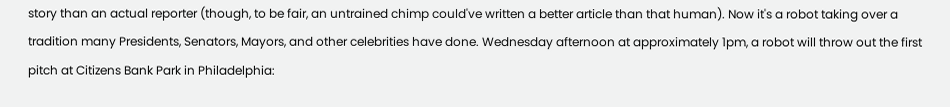story than an actual reporter (though, to be fair, an untrained chimp could've written a better article than that human). Now it's a robot taking over a tradition many Presidents, Senators, Mayors, and other celebrities have done. Wednesday afternoon at approximately 1pm, a robot will throw out the first pitch at Citizens Bank Park in Philadelphia: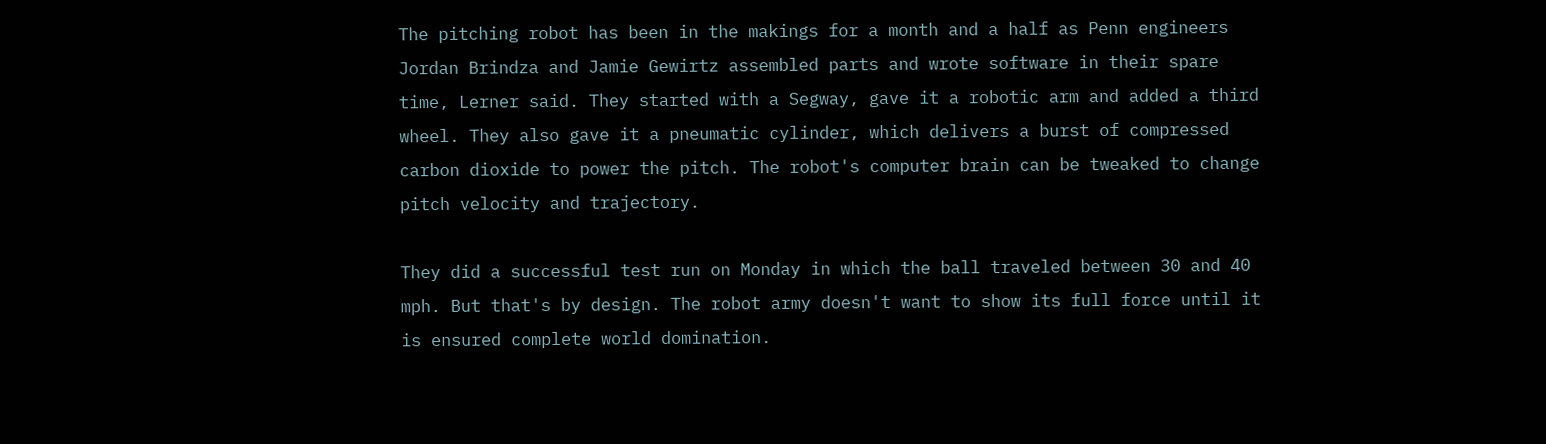The pitching robot has been in the makings for a month and a half as Penn engineers Jordan Brindza and Jamie Gewirtz assembled parts and wrote software in their spare time, Lerner said. They started with a Segway, gave it a robotic arm and added a third wheel. They also gave it a pneumatic cylinder, which delivers a burst of compressed carbon dioxide to power the pitch. The robot's computer brain can be tweaked to change pitch velocity and trajectory.

They did a successful test run on Monday in which the ball traveled between 30 and 40 mph. But that's by design. The robot army doesn't want to show its full force until it is ensured complete world domination.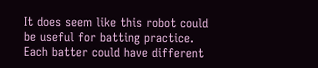It does seem like this robot could be useful for batting practice. Each batter could have different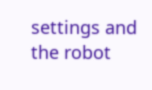settings and the robot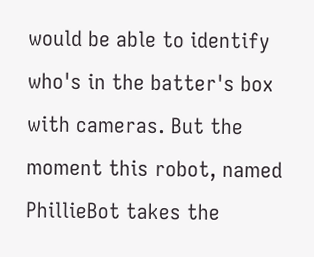would be able to identify who's in the batter's box with cameras. But the moment this robot, named PhillieBot takes the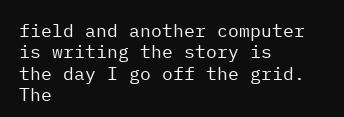field and another computer is writing the story is the day I go off the grid. The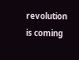revolution is coming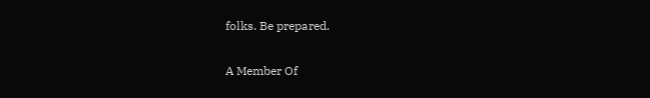folks. Be prepared.

A Member Of